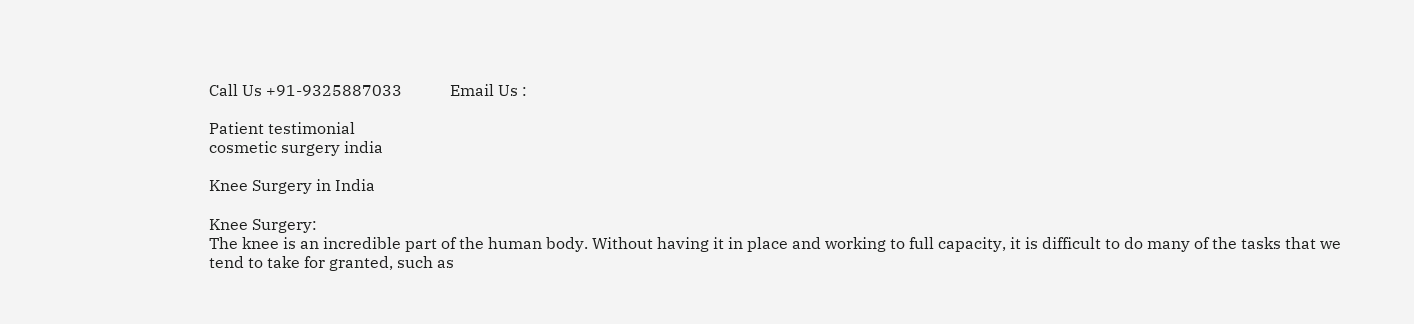Call Us +91-9325887033            Email Us :

Patient testimonial
cosmetic surgery india

Knee Surgery in India

Knee Surgery:
The knee is an incredible part of the human body. Without having it in place and working to full capacity, it is difficult to do many of the tasks that we tend to take for granted, such as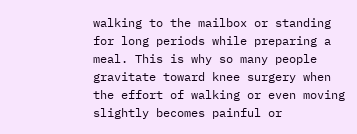walking to the mailbox or standing for long periods while preparing a meal. This is why so many people gravitate toward knee surgery when the effort of walking or even moving slightly becomes painful or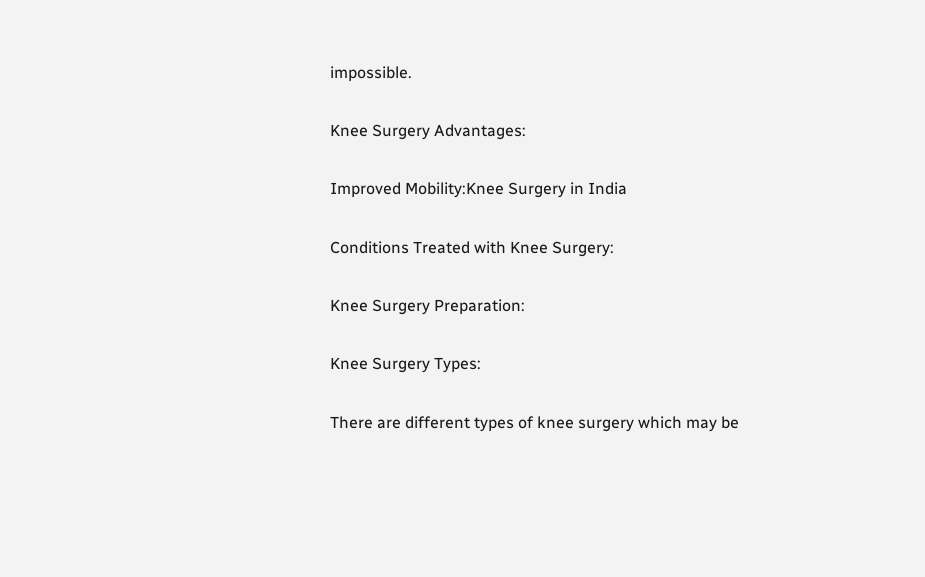impossible.

Knee Surgery Advantages:

Improved Mobility:Knee Surgery in India

Conditions Treated with Knee Surgery:

Knee Surgery Preparation:

Knee Surgery Types:

There are different types of knee surgery which may be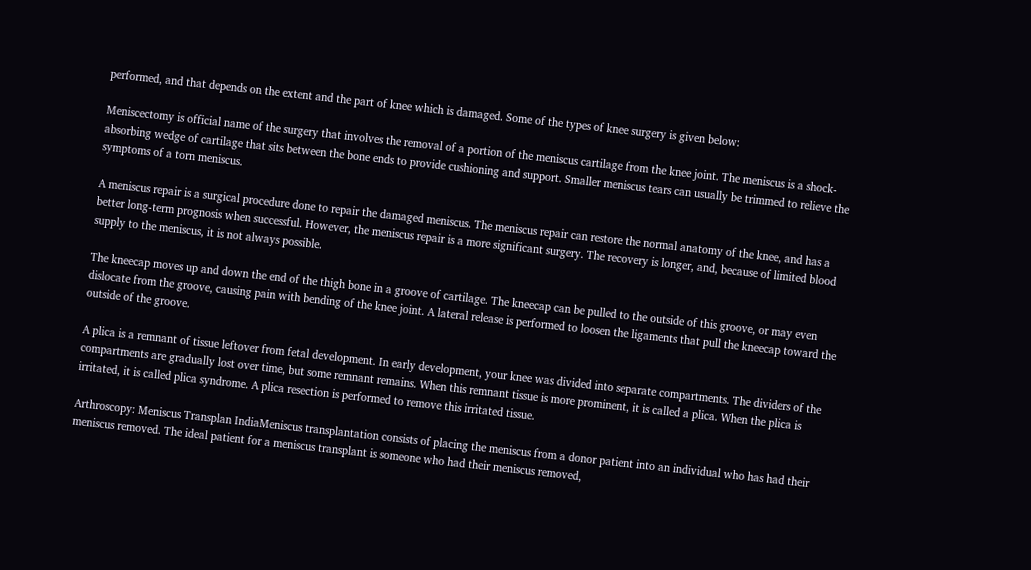performed, and that depends on the extent and the part of knee which is damaged. Some of the types of knee surgery is given below:

Meniscectomy is official name of the surgery that involves the removal of a portion of the meniscus cartilage from the knee joint. The meniscus is a shock-absorbing wedge of cartilage that sits between the bone ends to provide cushioning and support. Smaller meniscus tears can usually be trimmed to relieve the symptoms of a torn meniscus.

A meniscus repair is a surgical procedure done to repair the damaged meniscus. The meniscus repair can restore the normal anatomy of the knee, and has a better long-term prognosis when successful. However, the meniscus repair is a more significant surgery. The recovery is longer, and, because of limited blood supply to the meniscus, it is not always possible.

The kneecap moves up and down the end of the thigh bone in a groove of cartilage. The kneecap can be pulled to the outside of this groove, or may even dislocate from the groove, causing pain with bending of the knee joint. A lateral release is performed to loosen the ligaments that pull the kneecap toward the outside of the groove.

A plica is a remnant of tissue leftover from fetal development. In early development, your knee was divided into separate compartments. The dividers of the compartments are gradually lost over time, but some remnant remains. When this remnant tissue is more prominent, it is called a plica. When the plica is irritated, it is called plica syndrome. A plica resection is performed to remove this irritated tissue.

Arthroscopy: Meniscus Transplan IndiaMeniscus transplantation consists of placing the meniscus from a donor patient into an individual who has had their meniscus removed. The ideal patient for a meniscus transplant is someone who had their meniscus removed,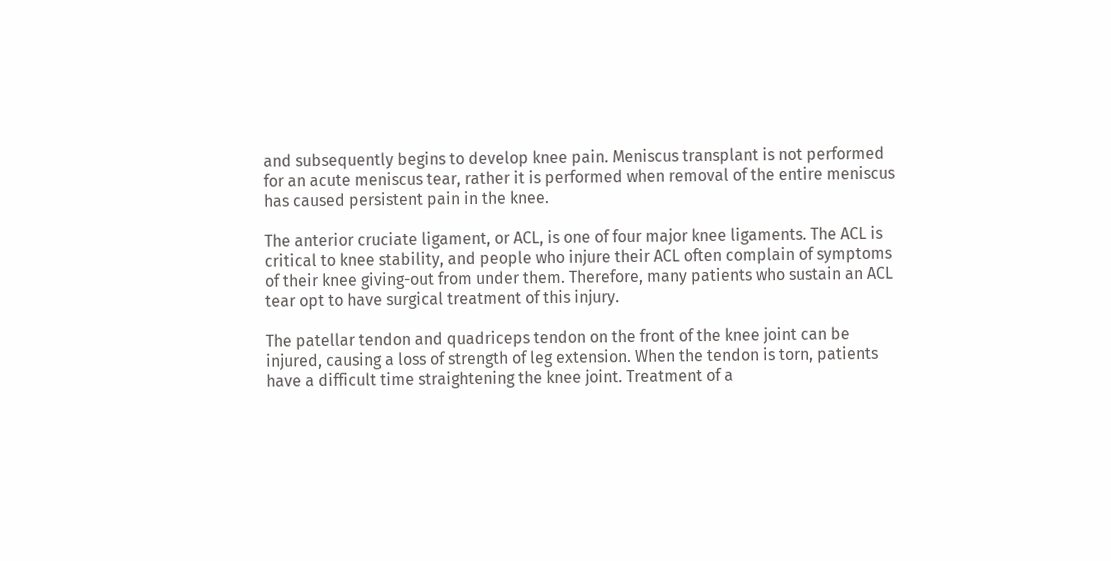and subsequently begins to develop knee pain. Meniscus transplant is not performed for an acute meniscus tear, rather it is performed when removal of the entire meniscus has caused persistent pain in the knee.

The anterior cruciate ligament, or ACL, is one of four major knee ligaments. The ACL is critical to knee stability, and people who injure their ACL often complain of symptoms of their knee giving-out from under them. Therefore, many patients who sustain an ACL tear opt to have surgical treatment of this injury.

The patellar tendon and quadriceps tendon on the front of the knee joint can be injured, causing a loss of strength of leg extension. When the tendon is torn, patients have a difficult time straightening the knee joint. Treatment of a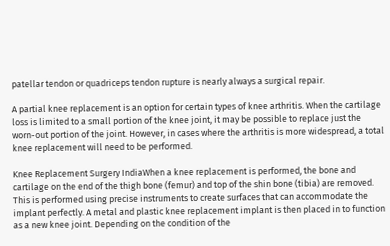patellar tendon or quadriceps tendon rupture is nearly always a surgical repair.

A partial knee replacement is an option for certain types of knee arthritis. When the cartilage loss is limited to a small portion of the knee joint, it may be possible to replace just the worn-out portion of the joint. However, in cases where the arthritis is more widespread, a total knee replacement will need to be performed.

Knee Replacement Surgery IndiaWhen a knee replacement is performed, the bone and cartilage on the end of the thigh bone (femur) and top of the shin bone (tibia) are removed. This is performed using precise instruments to create surfaces that can accommodate the implant perfectly. A metal and plastic knee replacement implant is then placed in to function as a new knee joint. Depending on the condition of the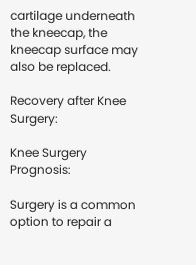cartilage underneath the kneecap, the kneecap surface may also be replaced.

Recovery after Knee Surgery:

Knee Surgery Prognosis:

Surgery is a common option to repair a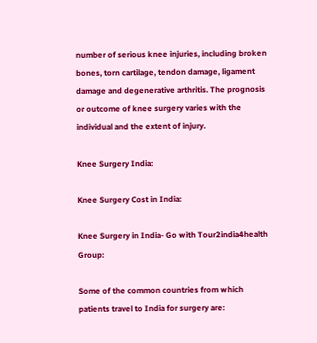number of serious knee injuries, including broken bones, torn cartilage, tendon damage, ligament damage and degenerative arthritis. The prognosis or outcome of knee surgery varies with the individual and the extent of injury.

Knee Surgery India:

Knee Surgery Cost in India:

Knee Surgery in India- Go with Tour2india4health Group:

Some of the common countries from which patients travel to India for surgery are: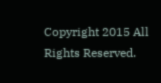Copyright 2015 All Rights Reserved.